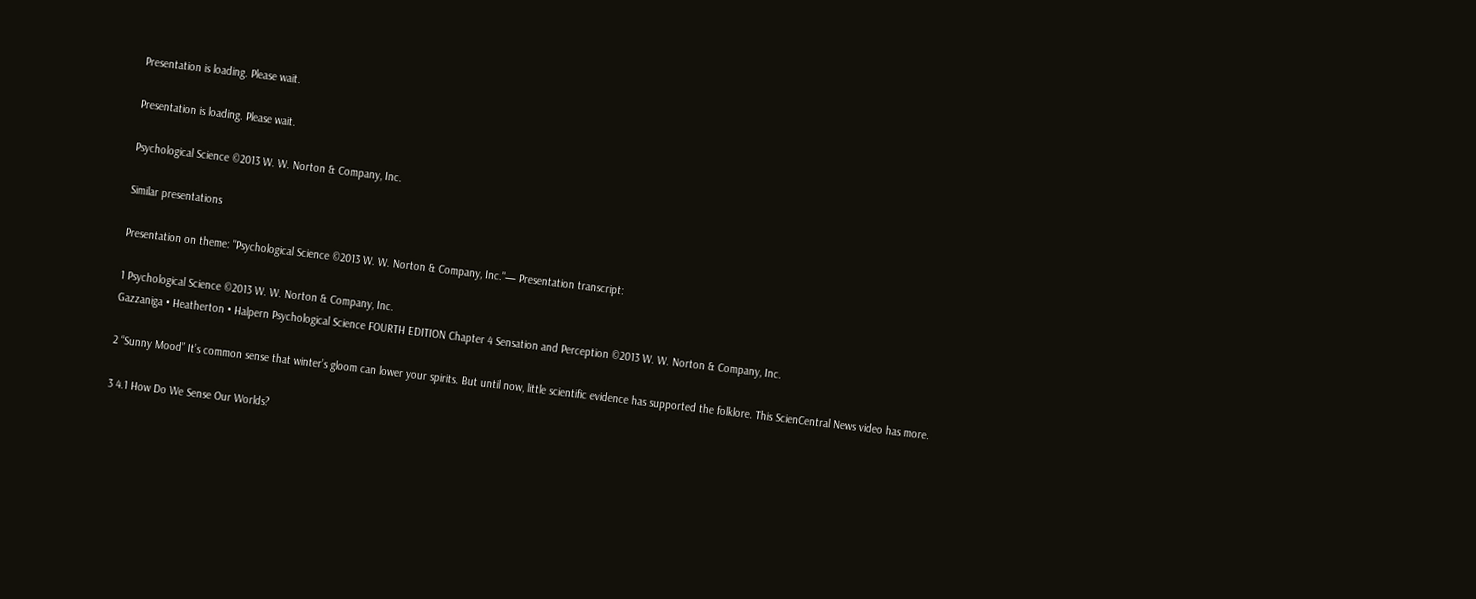Presentation is loading. Please wait.

Presentation is loading. Please wait.

Psychological Science ©2013 W. W. Norton & Company, Inc.

Similar presentations

Presentation on theme: "Psychological Science ©2013 W. W. Norton & Company, Inc."— Presentation transcript:

1 Psychological Science ©2013 W. W. Norton & Company, Inc.
Gazzaniga • Heatherton • Halpern Psychological Science FOURTH EDITION Chapter 4 Sensation and Perception ©2013 W. W. Norton & Company, Inc.

2 “Sunny Mood” It’s common sense that winter’s gloom can lower your spirits. But until now, little scientific evidence has supported the folklore. This ScienCentral News video has more.

3 4.1 How Do We Sense Our Worlds?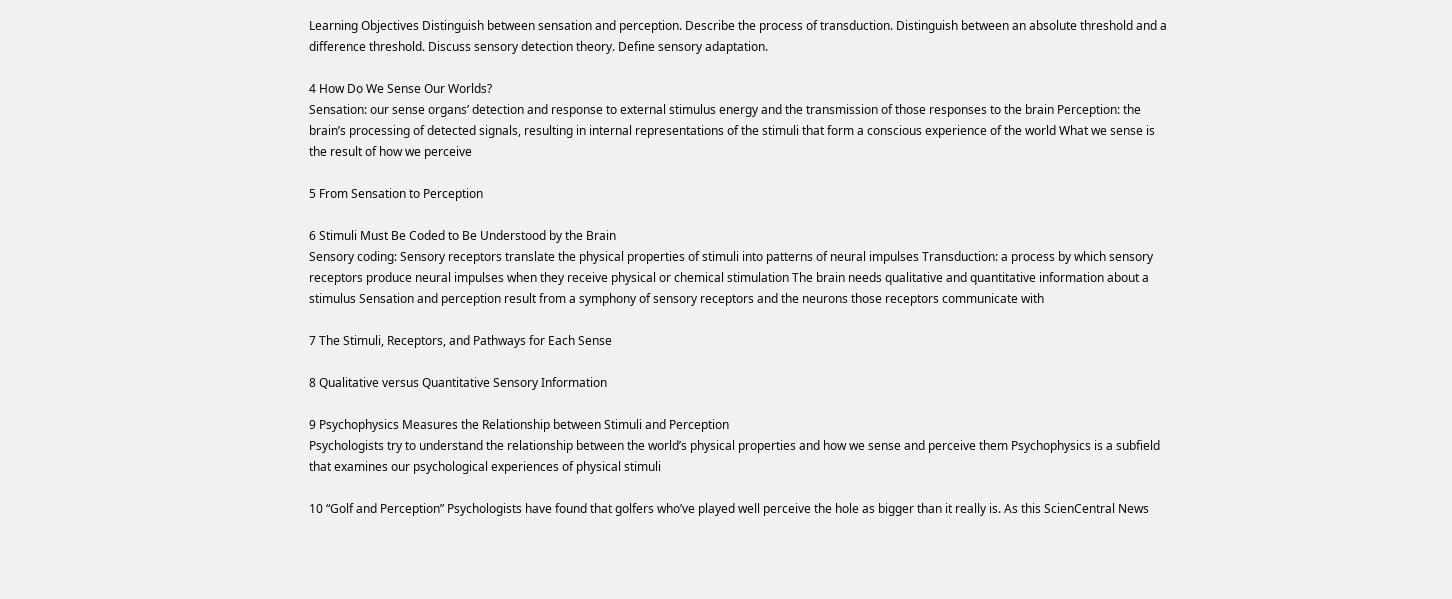Learning Objectives Distinguish between sensation and perception. Describe the process of transduction. Distinguish between an absolute threshold and a difference threshold. Discuss sensory detection theory. Define sensory adaptation.

4 How Do We Sense Our Worlds?
Sensation: our sense organs’ detection and response to external stimulus energy and the transmission of those responses to the brain Perception: the brain’s processing of detected signals, resulting in internal representations of the stimuli that form a conscious experience of the world What we sense is the result of how we perceive

5 From Sensation to Perception

6 Stimuli Must Be Coded to Be Understood by the Brain
Sensory coding: Sensory receptors translate the physical properties of stimuli into patterns of neural impulses Transduction: a process by which sensory receptors produce neural impulses when they receive physical or chemical stimulation The brain needs qualitative and quantitative information about a stimulus Sensation and perception result from a symphony of sensory receptors and the neurons those receptors communicate with

7 The Stimuli, Receptors, and Pathways for Each Sense

8 Qualitative versus Quantitative Sensory Information

9 Psychophysics Measures the Relationship between Stimuli and Perception
Psychologists try to understand the relationship between the world’s physical properties and how we sense and perceive them Psychophysics is a subfield that examines our psychological experiences of physical stimuli

10 “Golf and Perception” Psychologists have found that golfers who’ve played well perceive the hole as bigger than it really is. As this ScienCentral News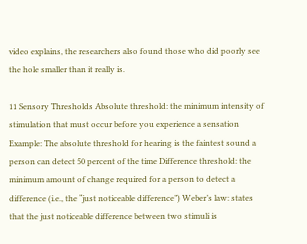video explains, the researchers also found those who did poorly see the hole smaller than it really is.

11 Sensory Thresholds Absolute threshold: the minimum intensity of stimulation that must occur before you experience a sensation Example: The absolute threshold for hearing is the faintest sound a person can detect 50 percent of the time Difference threshold: the minimum amount of change required for a person to detect a difference (i.e., the “just noticeable difference”) Weber’s law: states that the just noticeable difference between two stimuli is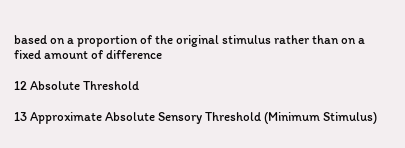based on a proportion of the original stimulus rather than on a fixed amount of difference

12 Absolute Threshold

13 Approximate Absolute Sensory Threshold (Minimum Stimulus)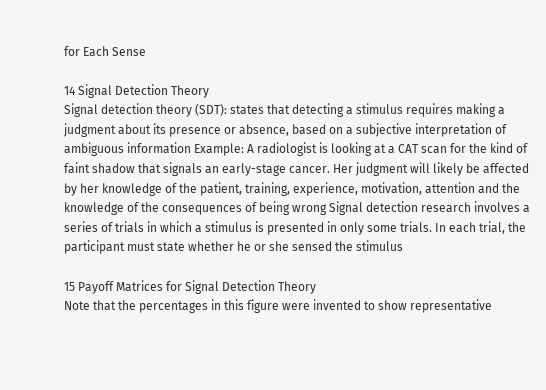for Each Sense

14 Signal Detection Theory
Signal detection theory (SDT): states that detecting a stimulus requires making a judgment about its presence or absence, based on a subjective interpretation of ambiguous information Example: A radiologist is looking at a CAT scan for the kind of faint shadow that signals an early-stage cancer. Her judgment will likely be affected by her knowledge of the patient, training, experience, motivation, attention and the knowledge of the consequences of being wrong Signal detection research involves a series of trials in which a stimulus is presented in only some trials. In each trial, the participant must state whether he or she sensed the stimulus

15 Payoff Matrices for Signal Detection Theory
Note that the percentages in this figure were invented to show representative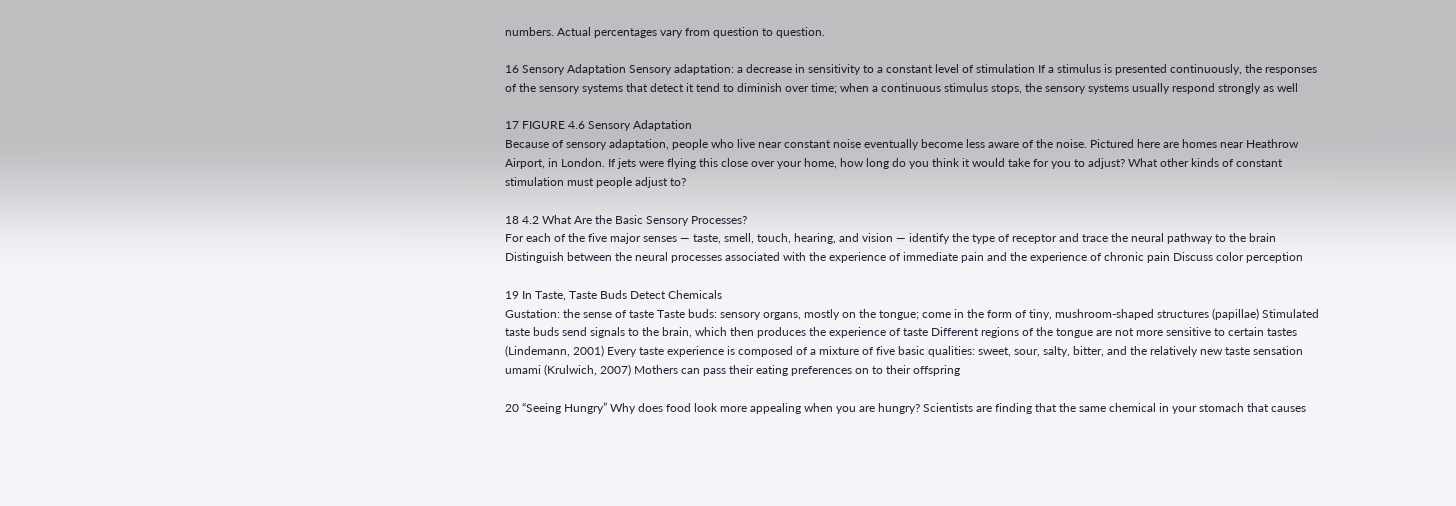numbers. Actual percentages vary from question to question.

16 Sensory Adaptation Sensory adaptation: a decrease in sensitivity to a constant level of stimulation If a stimulus is presented continuously, the responses of the sensory systems that detect it tend to diminish over time; when a continuous stimulus stops, the sensory systems usually respond strongly as well

17 FIGURE 4.6 Sensory Adaptation
Because of sensory adaptation, people who live near constant noise eventually become less aware of the noise. Pictured here are homes near Heathrow Airport, in London. If jets were flying this close over your home, how long do you think it would take for you to adjust? What other kinds of constant stimulation must people adjust to?

18 4.2 What Are the Basic Sensory Processes?
For each of the five major senses — taste, smell, touch, hearing, and vision — identify the type of receptor and trace the neural pathway to the brain Distinguish between the neural processes associated with the experience of immediate pain and the experience of chronic pain Discuss color perception

19 In Taste, Taste Buds Detect Chemicals
Gustation: the sense of taste Taste buds: sensory organs, mostly on the tongue; come in the form of tiny, mushroom-shaped structures (papillae) Stimulated taste buds send signals to the brain, which then produces the experience of taste Different regions of the tongue are not more sensitive to certain tastes (Lindemann, 2001) Every taste experience is composed of a mixture of five basic qualities: sweet, sour, salty, bitter, and the relatively new taste sensation umami (Krulwich, 2007) Mothers can pass their eating preferences on to their offspring

20 “Seeing Hungry” Why does food look more appealing when you are hungry? Scientists are finding that the same chemical in your stomach that causes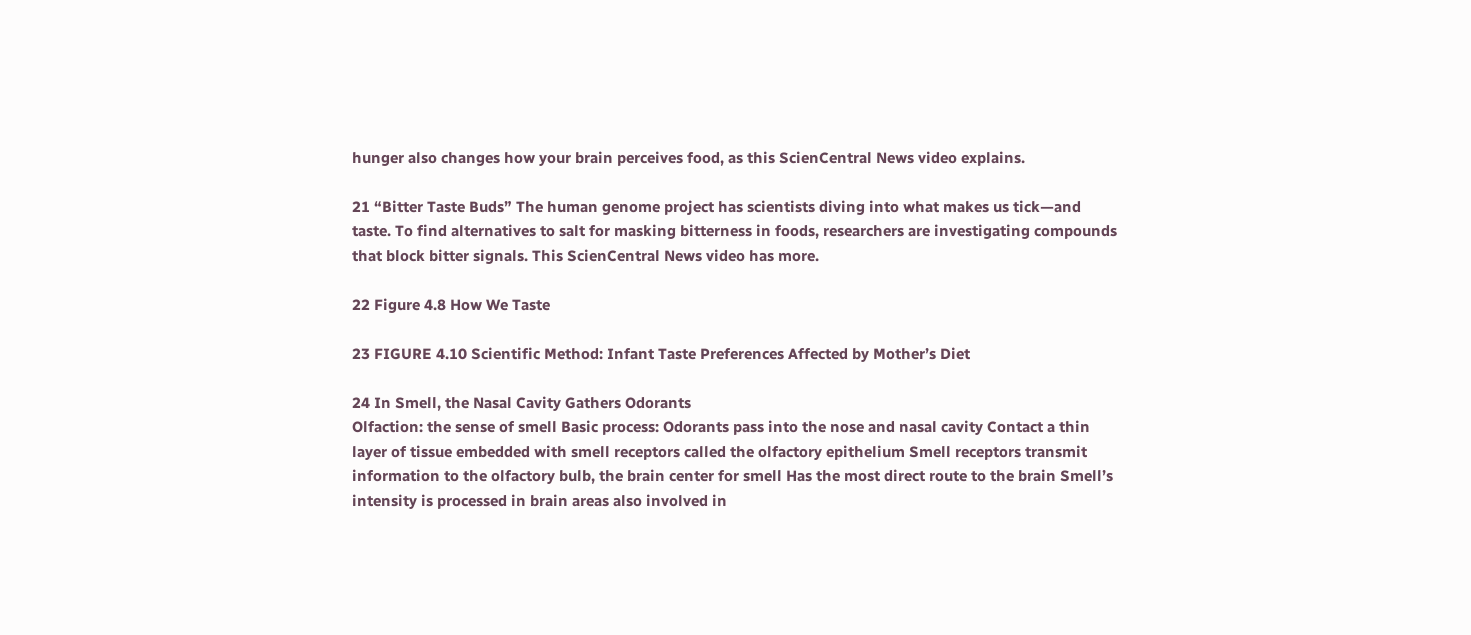hunger also changes how your brain perceives food, as this ScienCentral News video explains.

21 “Bitter Taste Buds” The human genome project has scientists diving into what makes us tick—and taste. To find alternatives to salt for masking bitterness in foods, researchers are investigating compounds that block bitter signals. This ScienCentral News video has more.

22 Figure 4.8 How We Taste

23 FIGURE 4.10 Scientific Method: Infant Taste Preferences Affected by Mother’s Diet

24 In Smell, the Nasal Cavity Gathers Odorants
Olfaction: the sense of smell Basic process: Odorants pass into the nose and nasal cavity Contact a thin layer of tissue embedded with smell receptors called the olfactory epithelium Smell receptors transmit information to the olfactory bulb, the brain center for smell Has the most direct route to the brain Smell’s intensity is processed in brain areas also involved in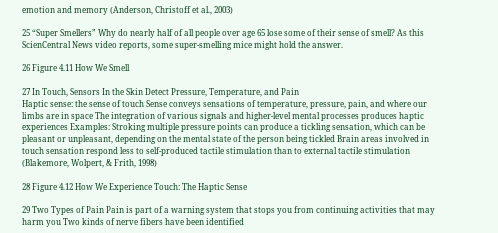emotion and memory (Anderson, Christoff et al., 2003)

25 “Super Smellers” Why do nearly half of all people over age 65 lose some of their sense of smell? As this ScienCentral News video reports, some super-smelling mice might hold the answer.

26 Figure 4.11 How We Smell

27 In Touch, Sensors In the Skin Detect Pressure, Temperature, and Pain
Haptic sense: the sense of touch Sense conveys sensations of temperature, pressure, pain, and where our limbs are in space The integration of various signals and higher-level mental processes produces haptic experiences Examples: Stroking multiple pressure points can produce a tickling sensation, which can be pleasant or unpleasant, depending on the mental state of the person being tickled Brain areas involved in touch sensation respond less to self-produced tactile stimulation than to external tactile stimulation (Blakemore, Wolpert, & Frith, 1998)

28 Figure 4.12 How We Experience Touch: The Haptic Sense

29 Two Types of Pain Pain is part of a warning system that stops you from continuing activities that may harm you Two kinds of nerve fibers have been identified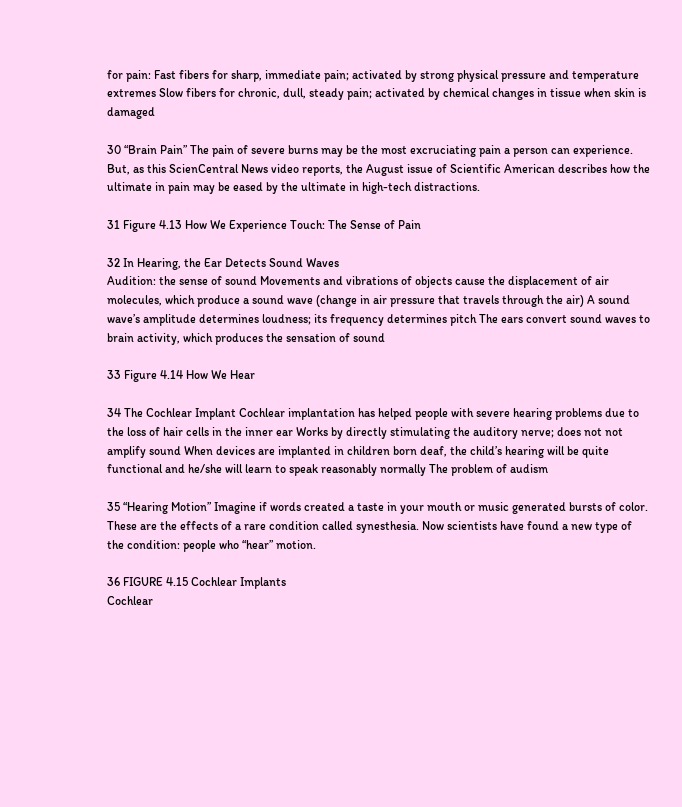for pain: Fast fibers for sharp, immediate pain; activated by strong physical pressure and temperature extremes Slow fibers for chronic, dull, steady pain; activated by chemical changes in tissue when skin is damaged

30 “Brain Pain” The pain of severe burns may be the most excruciating pain a person can experience. But, as this ScienCentral News video reports, the August issue of Scientific American describes how the ultimate in pain may be eased by the ultimate in high-tech distractions.

31 Figure 4.13 How We Experience Touch: The Sense of Pain

32 In Hearing, the Ear Detects Sound Waves
Audition: the sense of sound Movements and vibrations of objects cause the displacement of air molecules, which produce a sound wave (change in air pressure that travels through the air) A sound wave’s amplitude determines loudness; its frequency determines pitch The ears convert sound waves to brain activity, which produces the sensation of sound

33 Figure 4.14 How We Hear

34 The Cochlear Implant Cochlear implantation has helped people with severe hearing problems due to the loss of hair cells in the inner ear Works by directly stimulating the auditory nerve; does not not amplify sound When devices are implanted in children born deaf, the child’s hearing will be quite functional and he/she will learn to speak reasonably normally The problem of audism

35 “Hearing Motion” Imagine if words created a taste in your mouth or music generated bursts of color. These are the effects of a rare condition called synesthesia. Now scientists have found a new type of the condition: people who “hear” motion.

36 FIGURE 4.15 Cochlear Implants
Cochlear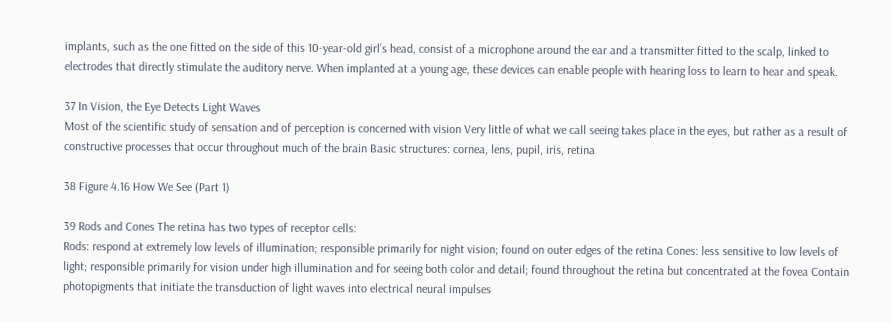implants, such as the one fitted on the side of this 10-year-old girl’s head, consist of a microphone around the ear and a transmitter fitted to the scalp, linked to electrodes that directly stimulate the auditory nerve. When implanted at a young age, these devices can enable people with hearing loss to learn to hear and speak.

37 In Vision, the Eye Detects Light Waves
Most of the scientific study of sensation and of perception is concerned with vision Very little of what we call seeing takes place in the eyes, but rather as a result of constructive processes that occur throughout much of the brain Basic structures: cornea, lens, pupil, iris, retina

38 Figure 4.16 How We See (Part 1)

39 Rods and Cones The retina has two types of receptor cells:
Rods: respond at extremely low levels of illumination; responsible primarily for night vision; found on outer edges of the retina Cones: less sensitive to low levels of light; responsible primarily for vision under high illumination and for seeing both color and detail; found throughout the retina but concentrated at the fovea Contain photopigments that initiate the transduction of light waves into electrical neural impulses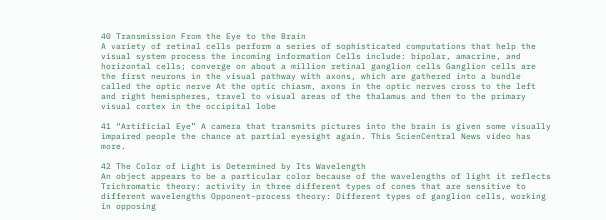40 Transmission From the Eye to the Brain
A variety of retinal cells perform a series of sophisticated computations that help the visual system process the incoming information Cells include: bipolar, amacrine, and horizontal cells; converge on about a million retinal ganglion cells Ganglion cells are the first neurons in the visual pathway with axons, which are gathered into a bundle called the optic nerve At the optic chiasm, axons in the optic nerves cross to the left and right hemispheres, travel to visual areas of the thalamus and then to the primary visual cortex in the occipital lobe

41 “Artificial Eye” A camera that transmits pictures into the brain is given some visually impaired people the chance at partial eyesight again. This ScienCentral News video has more.

42 The Color of Light is Determined by Its Wavelength
An object appears to be a particular color because of the wavelengths of light it reflects Trichromatic theory: activity in three different types of cones that are sensitive to different wavelengths Opponent-process theory: Different types of ganglion cells, working in opposing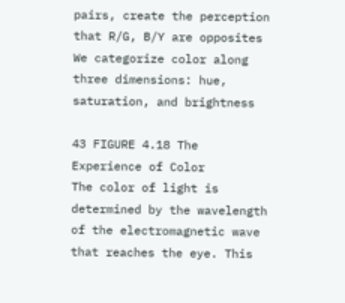pairs, create the perception that R/G, B/Y are opposites We categorize color along three dimensions: hue, saturation, and brightness

43 FIGURE 4.18 The Experience of Color
The color of light is determined by the wavelength of the electromagnetic wave that reaches the eye. This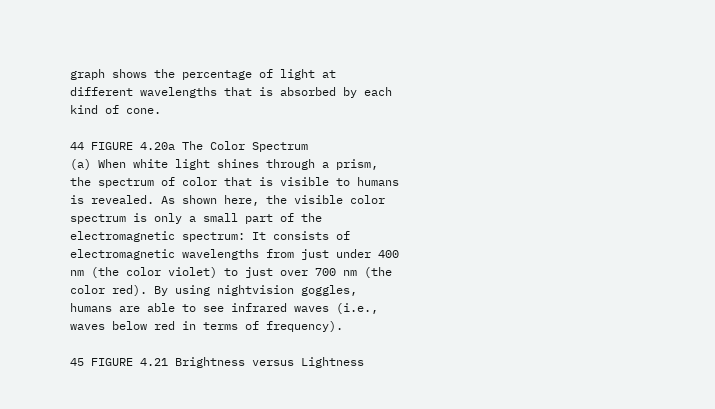graph shows the percentage of light at different wavelengths that is absorbed by each kind of cone.

44 FIGURE 4.20a The Color Spectrum
(a) When white light shines through a prism, the spectrum of color that is visible to humans is revealed. As shown here, the visible color spectrum is only a small part of the electromagnetic spectrum: It consists of electromagnetic wavelengths from just under 400 nm (the color violet) to just over 700 nm (the color red). By using nightvision goggles, humans are able to see infrared waves (i.e., waves below red in terms of frequency).

45 FIGURE 4.21 Brightness versus Lightness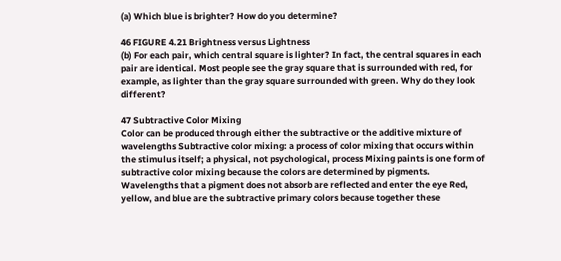(a) Which blue is brighter? How do you determine?

46 FIGURE 4.21 Brightness versus Lightness
(b) For each pair, which central square is lighter? In fact, the central squares in each pair are identical. Most people see the gray square that is surrounded with red, for example, as lighter than the gray square surrounded with green. Why do they look different?

47 Subtractive Color Mixing
Color can be produced through either the subtractive or the additive mixture of wavelengths Subtractive color mixing: a process of color mixing that occurs within the stimulus itself; a physical, not psychological, process Mixing paints is one form of subtractive color mixing because the colors are determined by pigments. Wavelengths that a pigment does not absorb are reflected and enter the eye Red, yellow, and blue are the subtractive primary colors because together these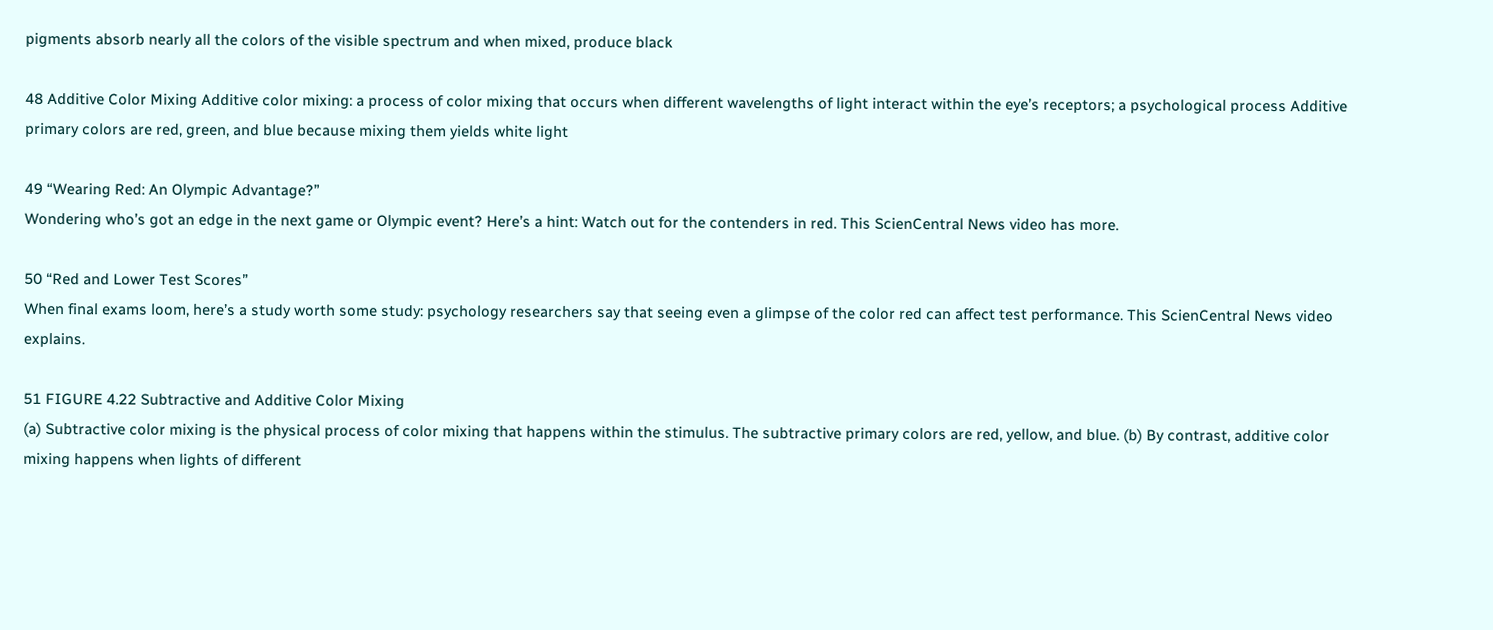pigments absorb nearly all the colors of the visible spectrum and when mixed, produce black

48 Additive Color Mixing Additive color mixing: a process of color mixing that occurs when different wavelengths of light interact within the eye’s receptors; a psychological process Additive primary colors are red, green, and blue because mixing them yields white light

49 “Wearing Red: An Olympic Advantage?”
Wondering who’s got an edge in the next game or Olympic event? Here’s a hint: Watch out for the contenders in red. This ScienCentral News video has more.

50 “Red and Lower Test Scores”
When final exams loom, here’s a study worth some study: psychology researchers say that seeing even a glimpse of the color red can affect test performance. This ScienCentral News video explains.

51 FIGURE 4.22 Subtractive and Additive Color Mixing
(a) Subtractive color mixing is the physical process of color mixing that happens within the stimulus. The subtractive primary colors are red, yellow, and blue. (b) By contrast, additive color mixing happens when lights of different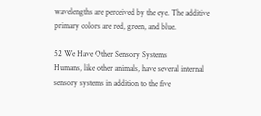wavelengths are perceived by the eye. The additive primary colors are red, green, and blue.

52 We Have Other Sensory Systems
Humans, like other animals, have several internal sensory systems in addition to the five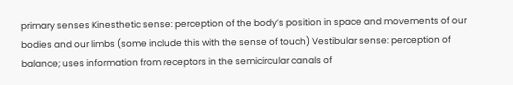primary senses Kinesthetic sense: perception of the body’s position in space and movements of our bodies and our limbs (some include this with the sense of touch) Vestibular sense: perception of balance; uses information from receptors in the semicircular canals of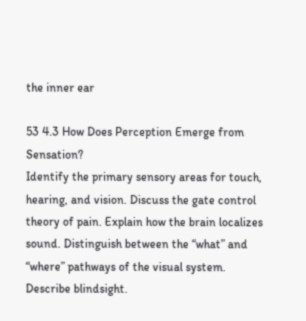the inner ear

53 4.3 How Does Perception Emerge from Sensation?
Identify the primary sensory areas for touch, hearing, and vision. Discuss the gate control theory of pain. Explain how the brain localizes sound. Distinguish between the “what” and “where” pathways of the visual system. Describe blindsight.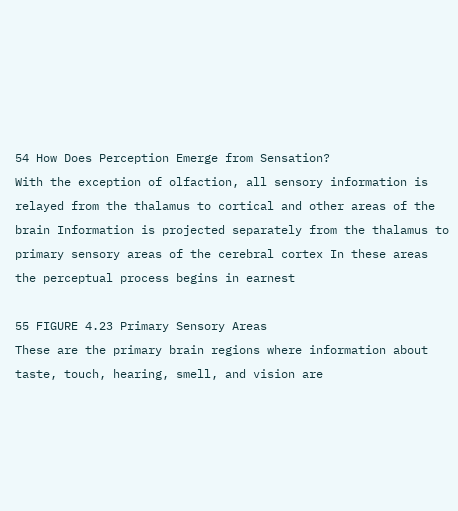54 How Does Perception Emerge from Sensation?
With the exception of olfaction, all sensory information is relayed from the thalamus to cortical and other areas of the brain Information is projected separately from the thalamus to primary sensory areas of the cerebral cortex In these areas the perceptual process begins in earnest

55 FIGURE 4.23 Primary Sensory Areas
These are the primary brain regions where information about taste, touch, hearing, smell, and vision are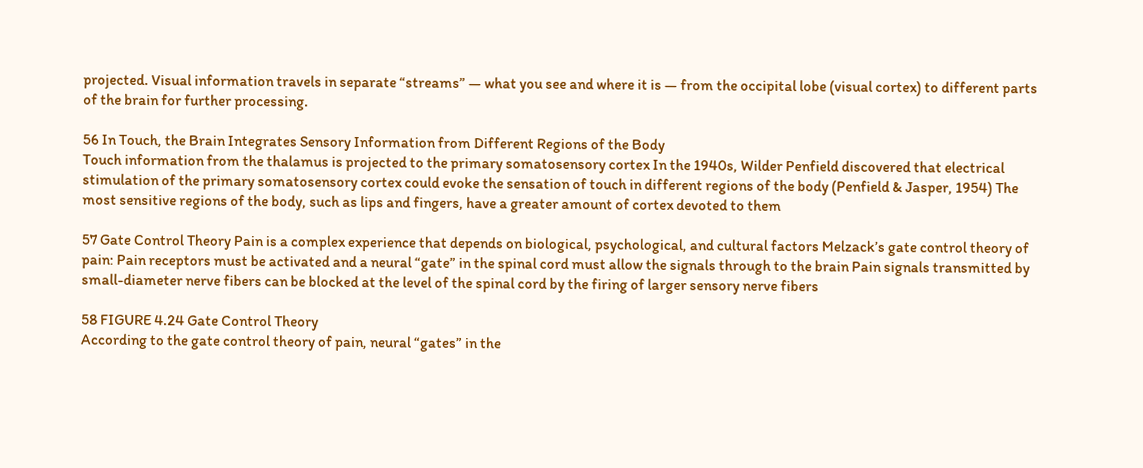projected. Visual information travels in separate “streams” — what you see and where it is — from the occipital lobe (visual cortex) to different parts of the brain for further processing.

56 In Touch, the Brain Integrates Sensory Information from Different Regions of the Body
Touch information from the thalamus is projected to the primary somatosensory cortex In the 1940s, Wilder Penfield discovered that electrical stimulation of the primary somatosensory cortex could evoke the sensation of touch in different regions of the body (Penfield & Jasper, 1954) The most sensitive regions of the body, such as lips and fingers, have a greater amount of cortex devoted to them

57 Gate Control Theory Pain is a complex experience that depends on biological, psychological, and cultural factors Melzack’s gate control theory of pain: Pain receptors must be activated and a neural “gate” in the spinal cord must allow the signals through to the brain Pain signals transmitted by small-diameter nerve fibers can be blocked at the level of the spinal cord by the firing of larger sensory nerve fibers

58 FIGURE 4.24 Gate Control Theory
According to the gate control theory of pain, neural “gates” in the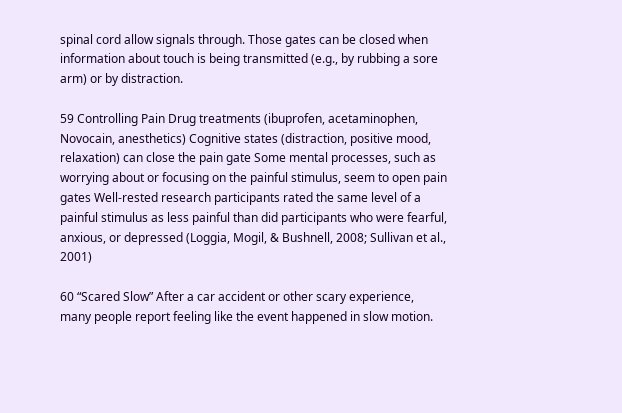spinal cord allow signals through. Those gates can be closed when information about touch is being transmitted (e.g., by rubbing a sore arm) or by distraction.

59 Controlling Pain Drug treatments (ibuprofen, acetaminophen, Novocain, anesthetics) Cognitive states (distraction, positive mood, relaxation) can close the pain gate Some mental processes, such as worrying about or focusing on the painful stimulus, seem to open pain gates Well-rested research participants rated the same level of a painful stimulus as less painful than did participants who were fearful, anxious, or depressed (Loggia, Mogil, & Bushnell, 2008; Sullivan et al., 2001)

60 “Scared Slow” After a car accident or other scary experience, many people report feeling like the event happened in slow motion.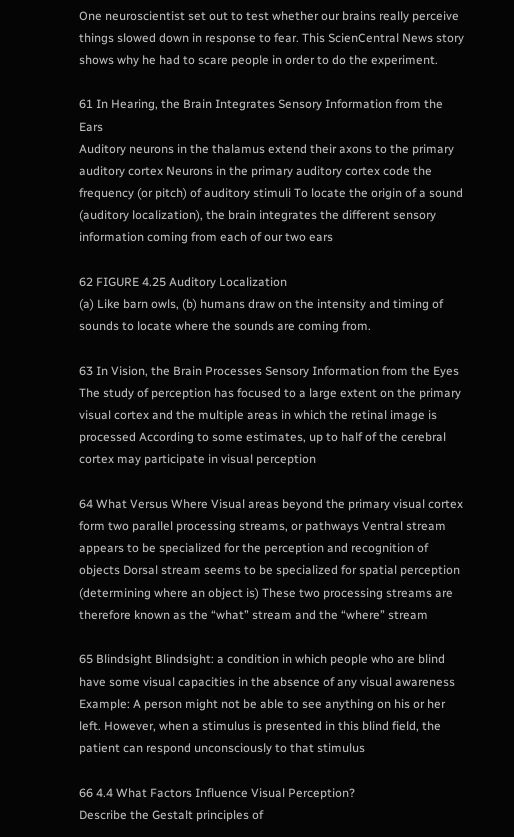One neuroscientist set out to test whether our brains really perceive things slowed down in response to fear. This ScienCentral News story shows why he had to scare people in order to do the experiment.

61 In Hearing, the Brain Integrates Sensory Information from the Ears
Auditory neurons in the thalamus extend their axons to the primary auditory cortex Neurons in the primary auditory cortex code the frequency (or pitch) of auditory stimuli To locate the origin of a sound (auditory localization), the brain integrates the different sensory information coming from each of our two ears

62 FIGURE 4.25 Auditory Localization
(a) Like barn owls, (b) humans draw on the intensity and timing of sounds to locate where the sounds are coming from.

63 In Vision, the Brain Processes Sensory Information from the Eyes
The study of perception has focused to a large extent on the primary visual cortex and the multiple areas in which the retinal image is processed According to some estimates, up to half of the cerebral cortex may participate in visual perception

64 What Versus Where Visual areas beyond the primary visual cortex form two parallel processing streams, or pathways Ventral stream appears to be specialized for the perception and recognition of objects Dorsal stream seems to be specialized for spatial perception (determining where an object is) These two processing streams are therefore known as the “what” stream and the “where” stream

65 Blindsight Blindsight: a condition in which people who are blind have some visual capacities in the absence of any visual awareness Example: A person might not be able to see anything on his or her left. However, when a stimulus is presented in this blind field, the patient can respond unconsciously to that stimulus

66 4.4 What Factors Influence Visual Perception?
Describe the Gestalt principles of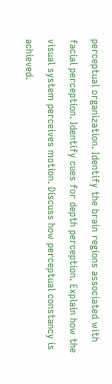perceptual organization. Identify the brain regions associated with facial perception. Identify cues for depth perception. Explain how the visual system perceives motion. Discuss how perceptual constancy is achieved.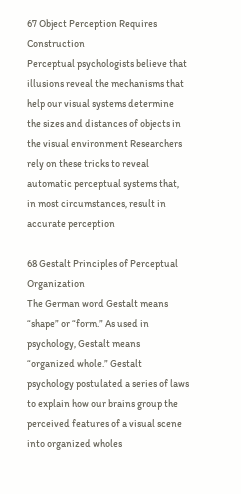67 Object Perception Requires Construction
Perceptual psychologists believe that illusions reveal the mechanisms that help our visual systems determine the sizes and distances of objects in the visual environment Researchers rely on these tricks to reveal automatic perceptual systems that, in most circumstances, result in accurate perception

68 Gestalt Principles of Perceptual Organization
The German word Gestalt means “shape” or “form.” As used in psychology, Gestalt means “organized whole.” Gestalt psychology postulated a series of laws to explain how our brains group the perceived features of a visual scene into organized wholes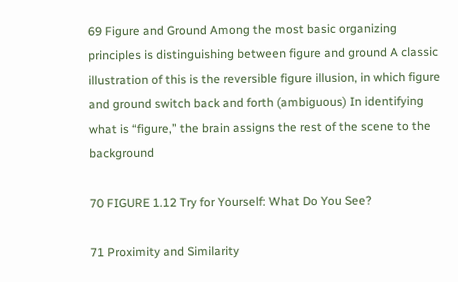69 Figure and Ground Among the most basic organizing principles is distinguishing between figure and ground A classic illustration of this is the reversible figure illusion, in which figure and ground switch back and forth (ambiguous) In identifying what is “figure,” the brain assigns the rest of the scene to the background

70 FIGURE 1.12 Try for Yourself: What Do You See?

71 Proximity and Similarity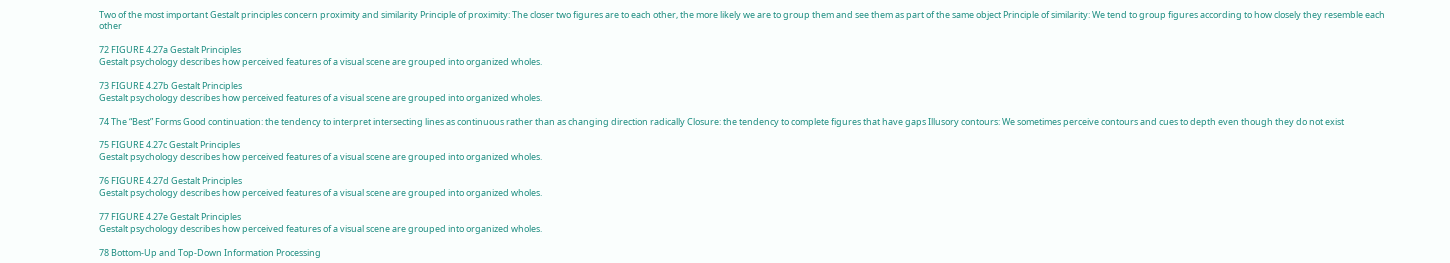Two of the most important Gestalt principles concern proximity and similarity Principle of proximity: The closer two figures are to each other, the more likely we are to group them and see them as part of the same object Principle of similarity: We tend to group figures according to how closely they resemble each other

72 FIGURE 4.27a Gestalt Principles
Gestalt psychology describes how perceived features of a visual scene are grouped into organized wholes.

73 FIGURE 4.27b Gestalt Principles
Gestalt psychology describes how perceived features of a visual scene are grouped into organized wholes.

74 The “Best” Forms Good continuation: the tendency to interpret intersecting lines as continuous rather than as changing direction radically Closure: the tendency to complete figures that have gaps Illusory contours: We sometimes perceive contours and cues to depth even though they do not exist

75 FIGURE 4.27c Gestalt Principles
Gestalt psychology describes how perceived features of a visual scene are grouped into organized wholes.

76 FIGURE 4.27d Gestalt Principles
Gestalt psychology describes how perceived features of a visual scene are grouped into organized wholes.

77 FIGURE 4.27e Gestalt Principles
Gestalt psychology describes how perceived features of a visual scene are grouped into organized wholes.

78 Bottom-Up and Top-Down Information Processing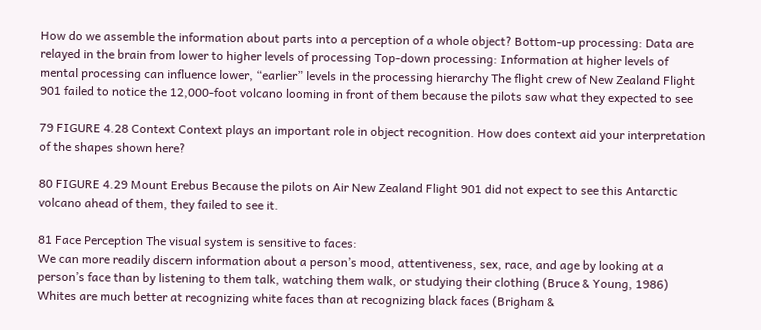How do we assemble the information about parts into a perception of a whole object? Bottom-up processing: Data are relayed in the brain from lower to higher levels of processing Top-down processing: Information at higher levels of mental processing can influence lower, “earlier” levels in the processing hierarchy The flight crew of New Zealand Flight 901 failed to notice the 12,000-foot volcano looming in front of them because the pilots saw what they expected to see

79 FIGURE 4.28 Context Context plays an important role in object recognition. How does context aid your interpretation of the shapes shown here?

80 FIGURE 4.29 Mount Erebus Because the pilots on Air New Zealand Flight 901 did not expect to see this Antarctic volcano ahead of them, they failed to see it.

81 Face Perception The visual system is sensitive to faces:
We can more readily discern information about a person’s mood, attentiveness, sex, race, and age by looking at a person’s face than by listening to them talk, watching them walk, or studying their clothing (Bruce & Young, 1986) Whites are much better at recognizing white faces than at recognizing black faces (Brigham &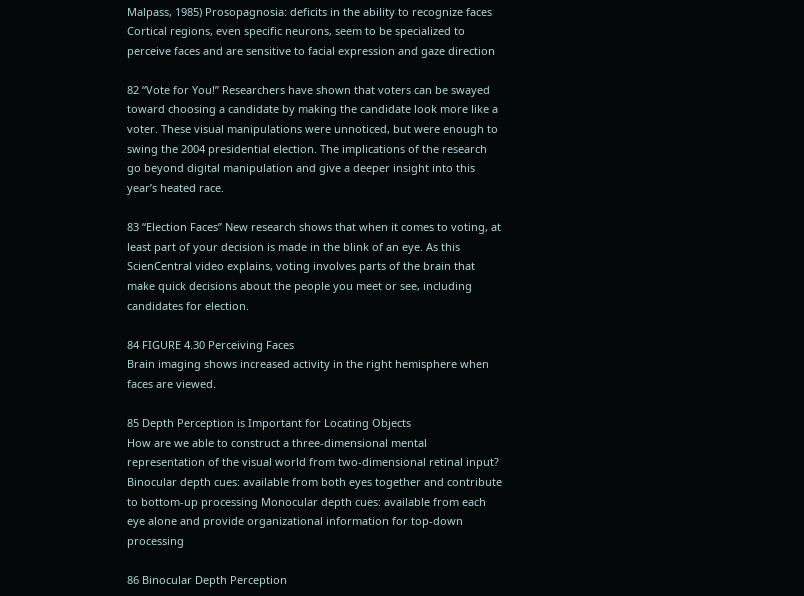Malpass, 1985) Prosopagnosia: deficits in the ability to recognize faces Cortical regions, even specific neurons, seem to be specialized to perceive faces and are sensitive to facial expression and gaze direction

82 “Vote for You!” Researchers have shown that voters can be swayed toward choosing a candidate by making the candidate look more like a voter. These visual manipulations were unnoticed, but were enough to swing the 2004 presidential election. The implications of the research go beyond digital manipulation and give a deeper insight into this year’s heated race.

83 “Election Faces” New research shows that when it comes to voting, at least part of your decision is made in the blink of an eye. As this ScienCentral video explains, voting involves parts of the brain that make quick decisions about the people you meet or see, including candidates for election.

84 FIGURE 4.30 Perceiving Faces
Brain imaging shows increased activity in the right hemisphere when faces are viewed.

85 Depth Perception is Important for Locating Objects
How are we able to construct a three-dimensional mental representation of the visual world from two-dimensional retinal input? Binocular depth cues: available from both eyes together and contribute to bottom-up processing Monocular depth cues: available from each eye alone and provide organizational information for top-down processing

86 Binocular Depth Perception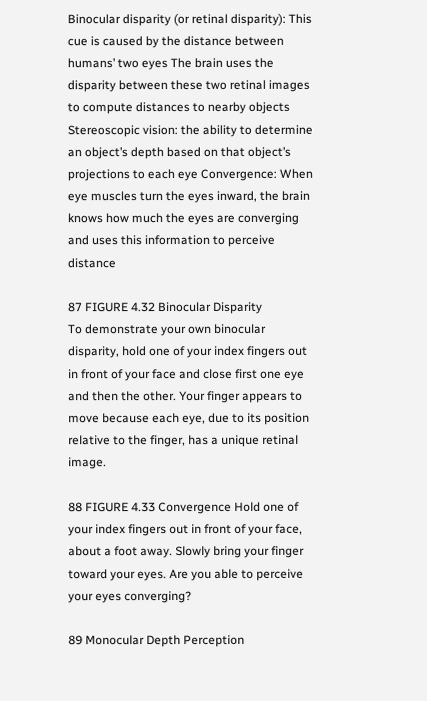Binocular disparity (or retinal disparity): This cue is caused by the distance between humans’ two eyes The brain uses the disparity between these two retinal images to compute distances to nearby objects Stereoscopic vision: the ability to determine an object’s depth based on that object’s projections to each eye Convergence: When eye muscles turn the eyes inward, the brain knows how much the eyes are converging and uses this information to perceive distance

87 FIGURE 4.32 Binocular Disparity
To demonstrate your own binocular disparity, hold one of your index fingers out in front of your face and close first one eye and then the other. Your finger appears to move because each eye, due to its position relative to the finger, has a unique retinal image.

88 FIGURE 4.33 Convergence Hold one of your index fingers out in front of your face, about a foot away. Slowly bring your finger toward your eyes. Are you able to perceive your eyes converging?

89 Monocular Depth Perception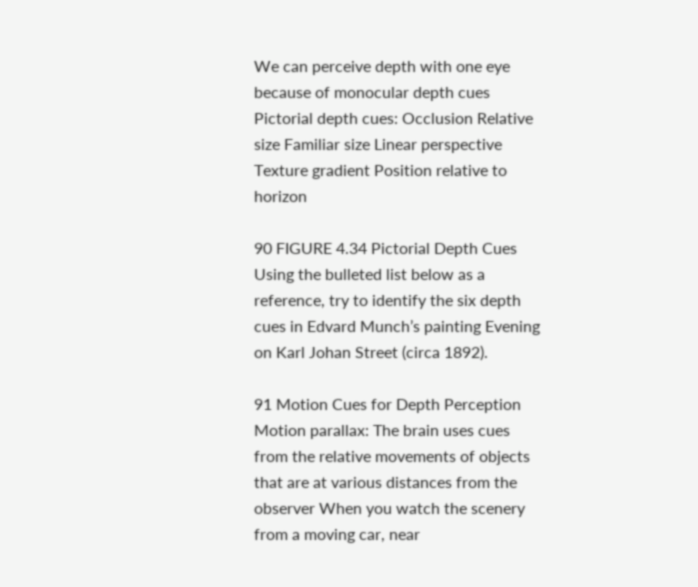We can perceive depth with one eye because of monocular depth cues Pictorial depth cues: Occlusion Relative size Familiar size Linear perspective Texture gradient Position relative to horizon

90 FIGURE 4.34 Pictorial Depth Cues
Using the bulleted list below as a reference, try to identify the six depth cues in Edvard Munch’s painting Evening on Karl Johan Street (circa 1892).

91 Motion Cues for Depth Perception
Motion parallax: The brain uses cues from the relative movements of objects that are at various distances from the observer When you watch the scenery from a moving car, near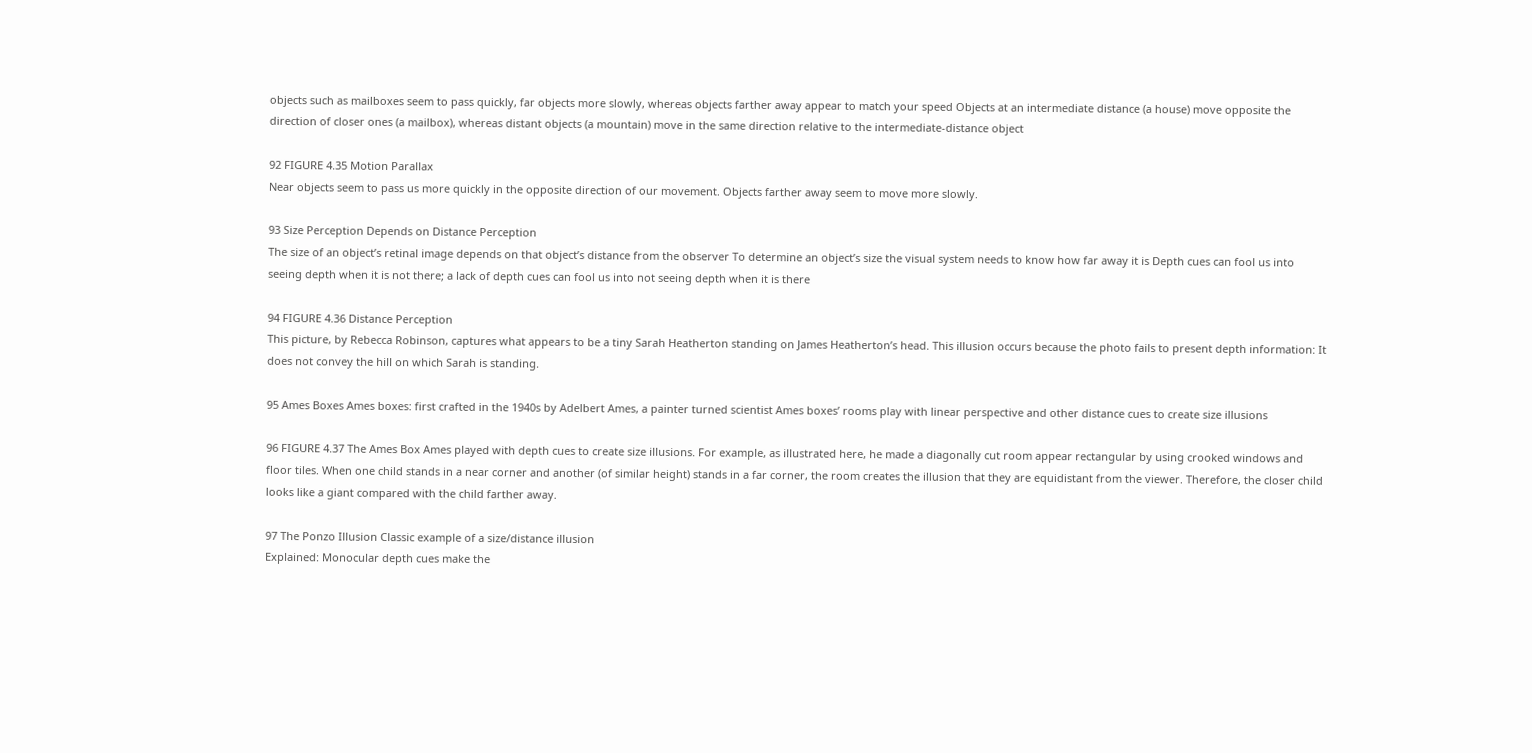objects such as mailboxes seem to pass quickly, far objects more slowly, whereas objects farther away appear to match your speed Objects at an intermediate distance (a house) move opposite the direction of closer ones (a mailbox), whereas distant objects (a mountain) move in the same direction relative to the intermediate-distance object

92 FIGURE 4.35 Motion Parallax
Near objects seem to pass us more quickly in the opposite direction of our movement. Objects farther away seem to move more slowly.

93 Size Perception Depends on Distance Perception
The size of an object’s retinal image depends on that object’s distance from the observer To determine an object’s size the visual system needs to know how far away it is Depth cues can fool us into seeing depth when it is not there; a lack of depth cues can fool us into not seeing depth when it is there

94 FIGURE 4.36 Distance Perception
This picture, by Rebecca Robinson, captures what appears to be a tiny Sarah Heatherton standing on James Heatherton’s head. This illusion occurs because the photo fails to present depth information: It does not convey the hill on which Sarah is standing.

95 Ames Boxes Ames boxes: first crafted in the 1940s by Adelbert Ames, a painter turned scientist Ames boxes’ rooms play with linear perspective and other distance cues to create size illusions

96 FIGURE 4.37 The Ames Box Ames played with depth cues to create size illusions. For example, as illustrated here, he made a diagonally cut room appear rectangular by using crooked windows and floor tiles. When one child stands in a near corner and another (of similar height) stands in a far corner, the room creates the illusion that they are equidistant from the viewer. Therefore, the closer child looks like a giant compared with the child farther away.

97 The Ponzo Illusion Classic example of a size/distance illusion
Explained: Monocular depth cues make the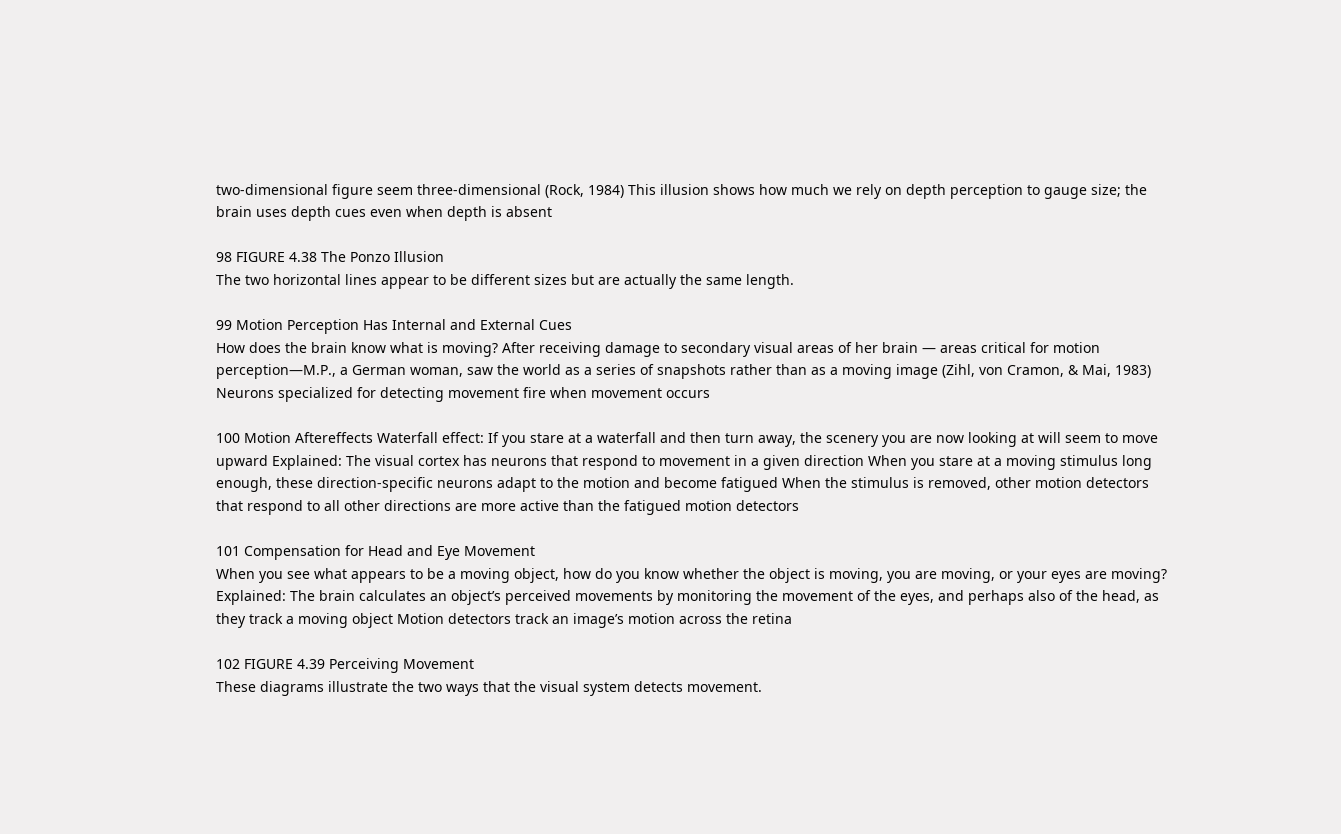two-dimensional figure seem three-dimensional (Rock, 1984) This illusion shows how much we rely on depth perception to gauge size; the brain uses depth cues even when depth is absent

98 FIGURE 4.38 The Ponzo Illusion
The two horizontal lines appear to be different sizes but are actually the same length.

99 Motion Perception Has Internal and External Cues
How does the brain know what is moving? After receiving damage to secondary visual areas of her brain — areas critical for motion perception—M.P., a German woman, saw the world as a series of snapshots rather than as a moving image (Zihl, von Cramon, & Mai, 1983) Neurons specialized for detecting movement fire when movement occurs

100 Motion Aftereffects Waterfall effect: If you stare at a waterfall and then turn away, the scenery you are now looking at will seem to move upward Explained: The visual cortex has neurons that respond to movement in a given direction When you stare at a moving stimulus long enough, these direction-specific neurons adapt to the motion and become fatigued When the stimulus is removed, other motion detectors that respond to all other directions are more active than the fatigued motion detectors

101 Compensation for Head and Eye Movement
When you see what appears to be a moving object, how do you know whether the object is moving, you are moving, or your eyes are moving? Explained: The brain calculates an object’s perceived movements by monitoring the movement of the eyes, and perhaps also of the head, as they track a moving object Motion detectors track an image’s motion across the retina

102 FIGURE 4.39 Perceiving Movement
These diagrams illustrate the two ways that the visual system detects movement.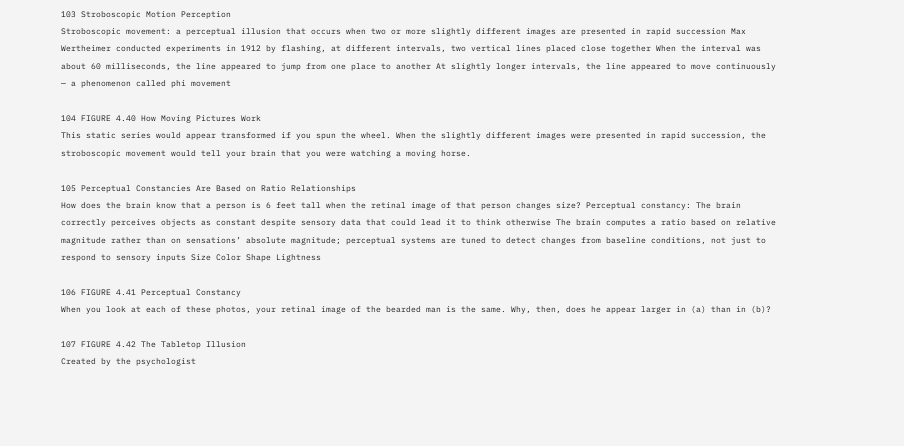103 Stroboscopic Motion Perception
Stroboscopic movement: a perceptual illusion that occurs when two or more slightly different images are presented in rapid succession Max Wertheimer conducted experiments in 1912 by flashing, at different intervals, two vertical lines placed close together When the interval was about 60 milliseconds, the line appeared to jump from one place to another At slightly longer intervals, the line appeared to move continuously — a phenomenon called phi movement

104 FIGURE 4.40 How Moving Pictures Work
This static series would appear transformed if you spun the wheel. When the slightly different images were presented in rapid succession, the stroboscopic movement would tell your brain that you were watching a moving horse.

105 Perceptual Constancies Are Based on Ratio Relationships
How does the brain know that a person is 6 feet tall when the retinal image of that person changes size? Perceptual constancy: The brain correctly perceives objects as constant despite sensory data that could lead it to think otherwise The brain computes a ratio based on relative magnitude rather than on sensations’ absolute magnitude; perceptual systems are tuned to detect changes from baseline conditions, not just to respond to sensory inputs Size Color Shape Lightness

106 FIGURE 4.41 Perceptual Constancy
When you look at each of these photos, your retinal image of the bearded man is the same. Why, then, does he appear larger in (a) than in (b)?

107 FIGURE 4.42 The Tabletop Illusion
Created by the psychologist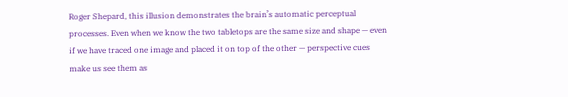Roger Shepard, this illusion demonstrates the brain’s automatic perceptual processes. Even when we know the two tabletops are the same size and shape — even if we have traced one image and placed it on top of the other — perspective cues make us see them as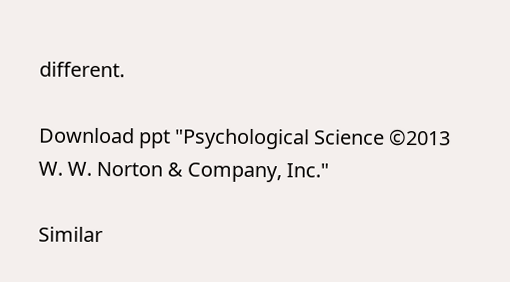different.

Download ppt "Psychological Science ©2013 W. W. Norton & Company, Inc."

Similar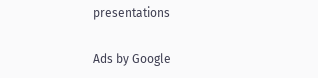presentations

Ads by Google